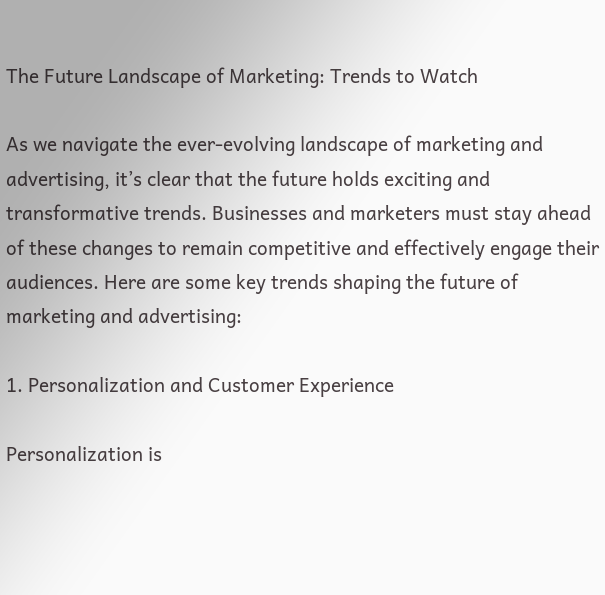The Future Landscape of Marketing: Trends to Watch

As we navigate the ever-evolving landscape of marketing and advertising, it’s clear that the future holds exciting and transformative trends. Businesses and marketers must stay ahead of these changes to remain competitive and effectively engage their audiences. Here are some key trends shaping the future of marketing and advertising:

1. Personalization and Customer Experience

Personalization is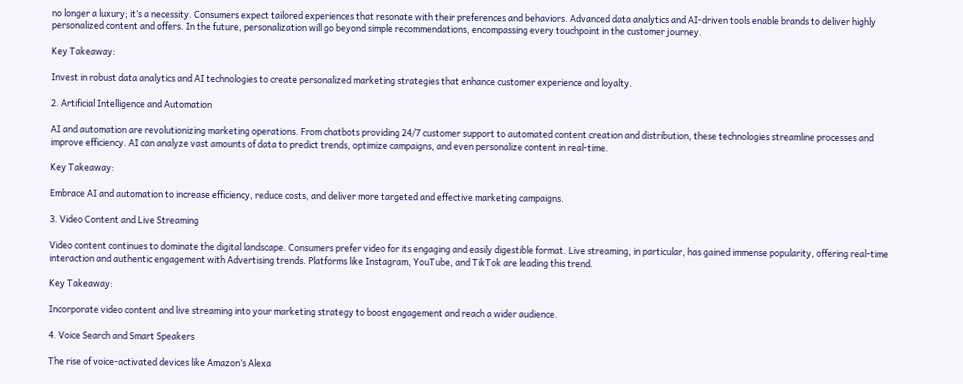no longer a luxury; it’s a necessity. Consumers expect tailored experiences that resonate with their preferences and behaviors. Advanced data analytics and AI-driven tools enable brands to deliver highly personalized content and offers. In the future, personalization will go beyond simple recommendations, encompassing every touchpoint in the customer journey.

Key Takeaway:

Invest in robust data analytics and AI technologies to create personalized marketing strategies that enhance customer experience and loyalty.

2. Artificial Intelligence and Automation

AI and automation are revolutionizing marketing operations. From chatbots providing 24/7 customer support to automated content creation and distribution, these technologies streamline processes and improve efficiency. AI can analyze vast amounts of data to predict trends, optimize campaigns, and even personalize content in real-time.

Key Takeaway:

Embrace AI and automation to increase efficiency, reduce costs, and deliver more targeted and effective marketing campaigns.

3. Video Content and Live Streaming

Video content continues to dominate the digital landscape. Consumers prefer video for its engaging and easily digestible format. Live streaming, in particular, has gained immense popularity, offering real-time interaction and authentic engagement with Advertising trends. Platforms like Instagram, YouTube, and TikTok are leading this trend.

Key Takeaway:

Incorporate video content and live streaming into your marketing strategy to boost engagement and reach a wider audience.

4. Voice Search and Smart Speakers

The rise of voice-activated devices like Amazon’s Alexa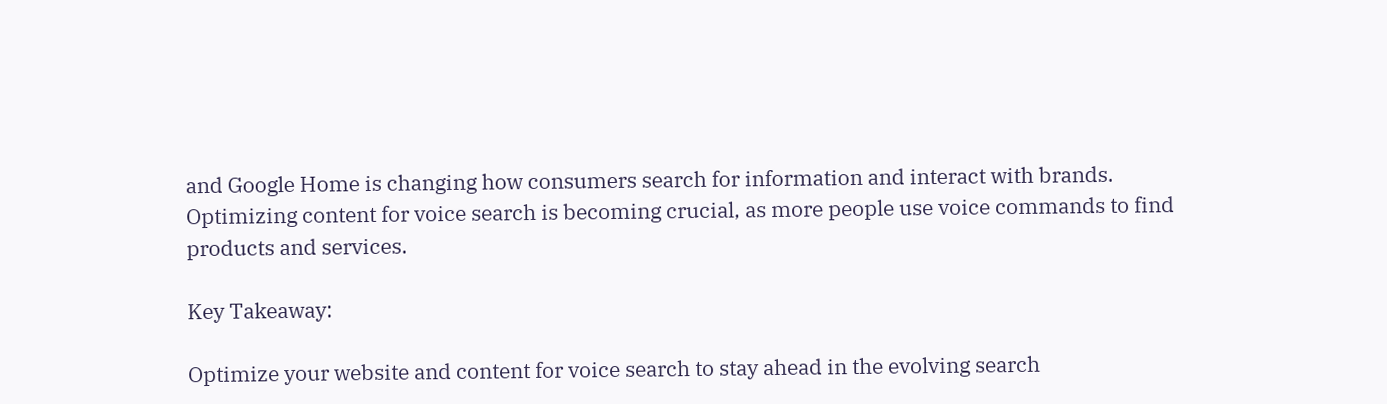and Google Home is changing how consumers search for information and interact with brands. Optimizing content for voice search is becoming crucial, as more people use voice commands to find products and services.

Key Takeaway:

Optimize your website and content for voice search to stay ahead in the evolving search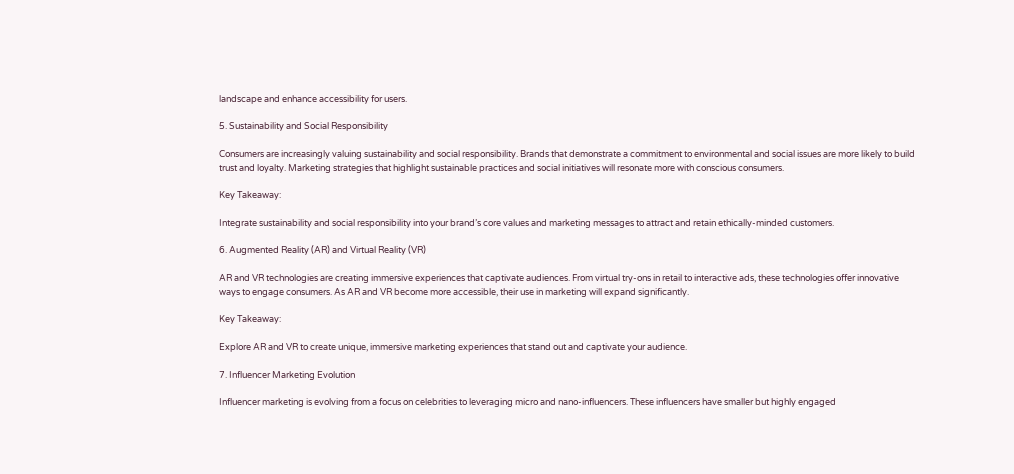landscape and enhance accessibility for users.

5. Sustainability and Social Responsibility

Consumers are increasingly valuing sustainability and social responsibility. Brands that demonstrate a commitment to environmental and social issues are more likely to build trust and loyalty. Marketing strategies that highlight sustainable practices and social initiatives will resonate more with conscious consumers.

Key Takeaway:

Integrate sustainability and social responsibility into your brand’s core values and marketing messages to attract and retain ethically-minded customers.

6. Augmented Reality (AR) and Virtual Reality (VR)

AR and VR technologies are creating immersive experiences that captivate audiences. From virtual try-ons in retail to interactive ads, these technologies offer innovative ways to engage consumers. As AR and VR become more accessible, their use in marketing will expand significantly.

Key Takeaway:

Explore AR and VR to create unique, immersive marketing experiences that stand out and captivate your audience.

7. Influencer Marketing Evolution

Influencer marketing is evolving from a focus on celebrities to leveraging micro and nano-influencers. These influencers have smaller but highly engaged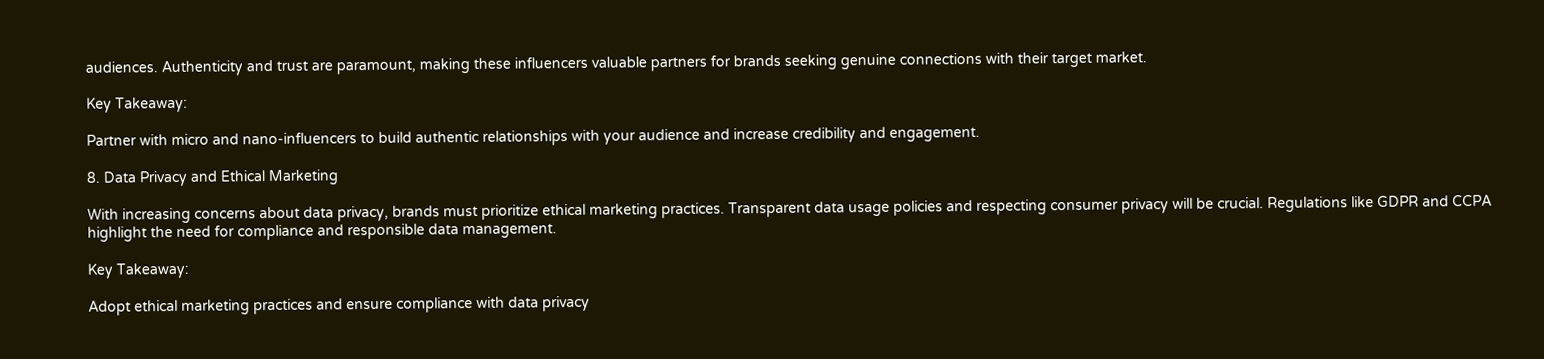audiences. Authenticity and trust are paramount, making these influencers valuable partners for brands seeking genuine connections with their target market.

Key Takeaway:

Partner with micro and nano-influencers to build authentic relationships with your audience and increase credibility and engagement.

8. Data Privacy and Ethical Marketing

With increasing concerns about data privacy, brands must prioritize ethical marketing practices. Transparent data usage policies and respecting consumer privacy will be crucial. Regulations like GDPR and CCPA highlight the need for compliance and responsible data management.

Key Takeaway:

Adopt ethical marketing practices and ensure compliance with data privacy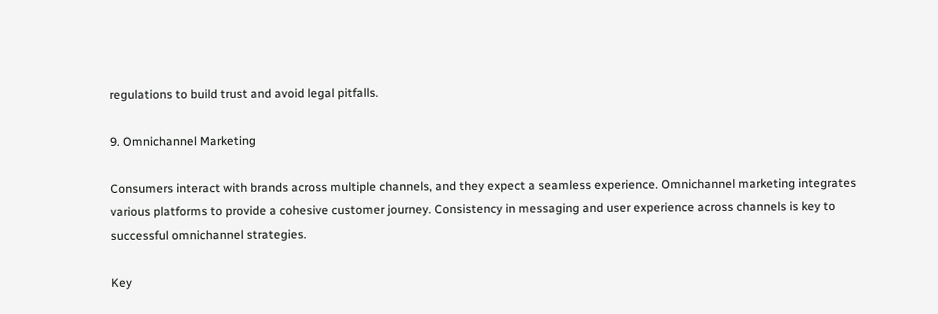regulations to build trust and avoid legal pitfalls.

9. Omnichannel Marketing

Consumers interact with brands across multiple channels, and they expect a seamless experience. Omnichannel marketing integrates various platforms to provide a cohesive customer journey. Consistency in messaging and user experience across channels is key to successful omnichannel strategies.

Key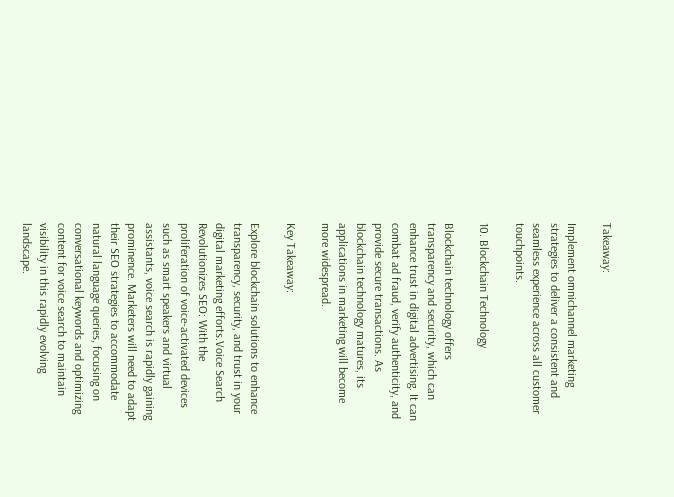Takeaway:

Implement omnichannel marketing strategies to deliver a consistent and seamless experience across all customer touchpoints.

10. Blockchain Technology

Blockchain technology offers transparency and security, which can enhance trust in digital advertising. It can combat ad fraud, verify authenticity, and provide secure transactions. As blockchain technology matures, its applications in marketing will become more widespread.

Key Takeaway:

Explore blockchain solutions to enhance transparency, security, and trust in your digital marketing efforts.Voice Search Revolutionizes SEO: With the proliferation of voice-activated devices such as smart speakers and virtual assistants, voice search is rapidly gaining prominence. Marketers will need to adapt their SEO strategies to accommodate natural language queries, focusing on conversational keywords and optimizing content for voice search to maintain visibility in this rapidly evolving landscape.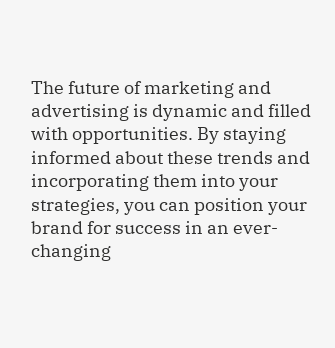The future of marketing and advertising is dynamic and filled with opportunities. By staying informed about these trends and incorporating them into your strategies, you can position your brand for success in an ever-changing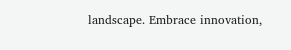landscape. Embrace innovation,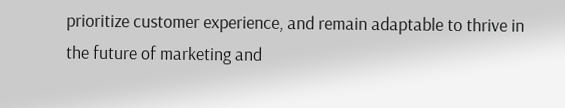prioritize customer experience, and remain adaptable to thrive in the future of marketing and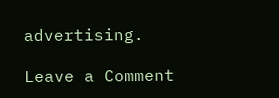advertising.

Leave a Comment